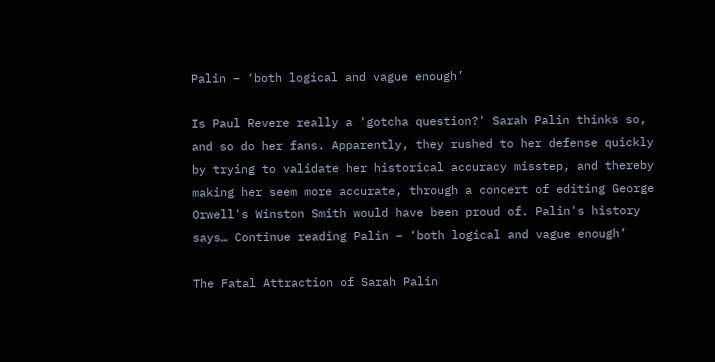Palin – ‘both logical and vague enough’

Is Paul Revere really a 'gotcha question?' Sarah Palin thinks so, and so do her fans. Apparently, they rushed to her defense quickly by trying to validate her historical accuracy misstep, and thereby making her seem more accurate, through a concert of editing George Orwell's Winston Smith would have been proud of. Palin's history says… Continue reading Palin – ‘both logical and vague enough’

The Fatal Attraction of Sarah Palin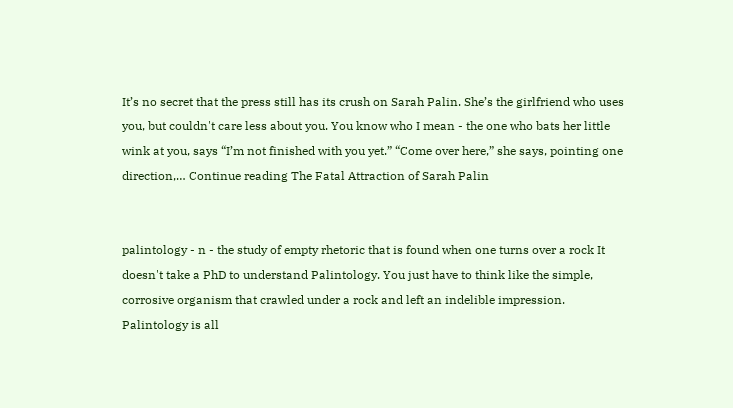It’s no secret that the press still has its crush on Sarah Palin. She’s the girlfriend who uses you, but couldn't care less about you. You know who I mean - the one who bats her little wink at you, says “I’m not finished with you yet.” “Come over here,” she says, pointing one direction,… Continue reading The Fatal Attraction of Sarah Palin


palintology - n - the study of empty rhetoric that is found when one turns over a rock It doesn't take a PhD to understand Palintology. You just have to think like the simple, corrosive organism that crawled under a rock and left an indelible impression. Palintology is all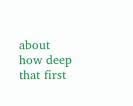about how deep that first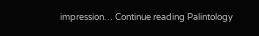impression… Continue reading Palintology